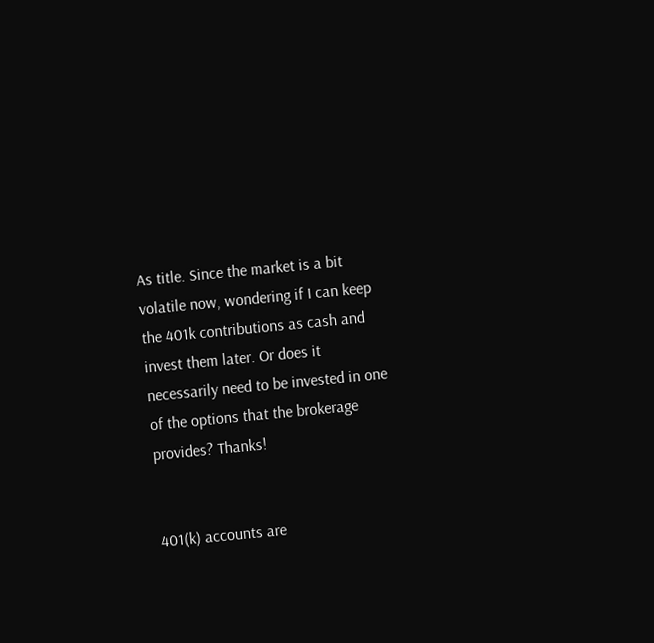As title. Since the market is a bit volatile now, wondering if I can keep the 401k contributions as cash and invest them later. Or does it necessarily need to be invested in one of the options that the brokerage provides? Thanks!


401(k) accounts are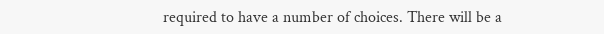required to have a number of choices. There will be a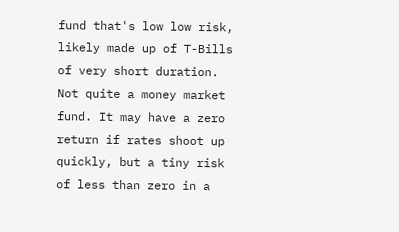fund that's low low risk, likely made up of T-Bills of very short duration. Not quite a money market fund. It may have a zero return if rates shoot up quickly, but a tiny risk of less than zero in a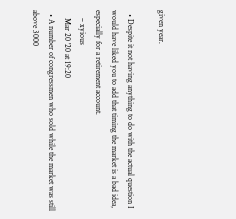given year.

  • Despite it not having anything to do with the actual question I would have liked you to add that timing the market is a bad idea, especially for a retirement account.
    – xyious
    Mar 20 '20 at 19:20
  • A number of congressmen who sold while the market was still above 3000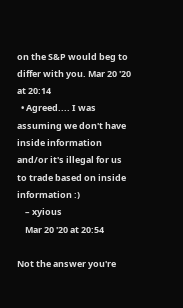on the S&P would beg to differ with you. Mar 20 '20 at 20:14
  • Agreed.... I was assuming we don't have inside information and/or it's illegal for us to trade based on inside information :)
    – xyious
    Mar 20 '20 at 20:54

Not the answer you're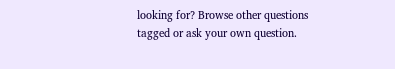looking for? Browse other questions tagged or ask your own question.